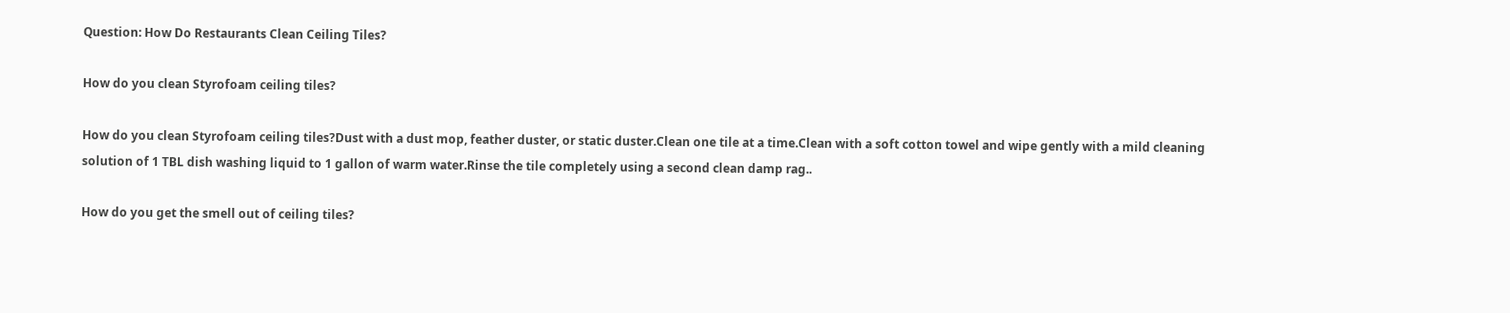Question: How Do Restaurants Clean Ceiling Tiles?

How do you clean Styrofoam ceiling tiles?

How do you clean Styrofoam ceiling tiles?Dust with a dust mop, feather duster, or static duster.Clean one tile at a time.Clean with a soft cotton towel and wipe gently with a mild cleaning solution of 1 TBL dish washing liquid to 1 gallon of warm water.Rinse the tile completely using a second clean damp rag..

How do you get the smell out of ceiling tiles?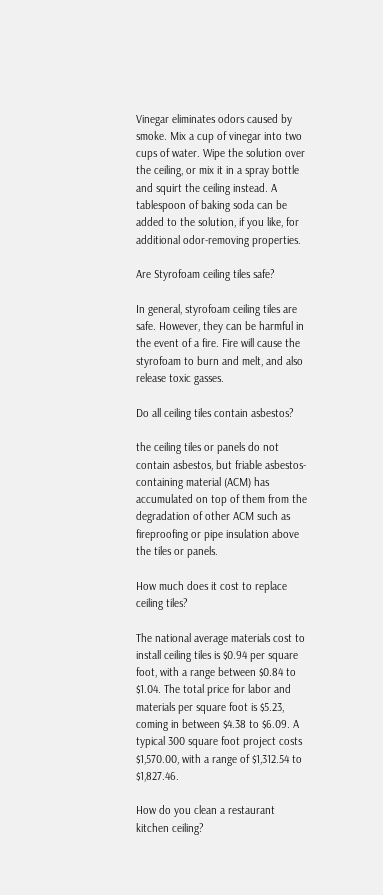Vinegar eliminates odors caused by smoke. Mix a cup of vinegar into two cups of water. Wipe the solution over the ceiling, or mix it in a spray bottle and squirt the ceiling instead. A tablespoon of baking soda can be added to the solution, if you like, for additional odor-removing properties.

Are Styrofoam ceiling tiles safe?

In general, styrofoam ceiling tiles are safe. However, they can be harmful in the event of a fire. Fire will cause the styrofoam to burn and melt, and also release toxic gasses.

Do all ceiling tiles contain asbestos?

the ceiling tiles or panels do not contain asbestos, but friable asbestos-containing material (ACM) has accumulated on top of them from the degradation of other ACM such as fireproofing or pipe insulation above the tiles or panels.

How much does it cost to replace ceiling tiles?

The national average materials cost to install ceiling tiles is $0.94 per square foot, with a range between $0.84 to $1.04. The total price for labor and materials per square foot is $5.23, coming in between $4.38 to $6.09. A typical 300 square foot project costs $1,570.00, with a range of $1,312.54 to $1,827.46.

How do you clean a restaurant kitchen ceiling?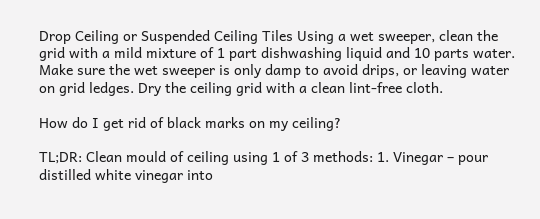Drop Ceiling or Suspended Ceiling Tiles Using a wet sweeper, clean the grid with a mild mixture of 1 part dishwashing liquid and 10 parts water. Make sure the wet sweeper is only damp to avoid drips, or leaving water on grid ledges. Dry the ceiling grid with a clean lint-free cloth.

How do I get rid of black marks on my ceiling?

TL;DR: Clean mould of ceiling using 1 of 3 methods: 1. Vinegar – pour distilled white vinegar into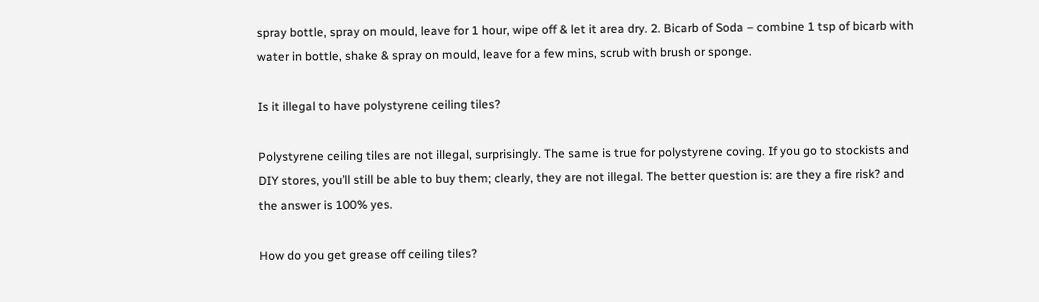spray bottle, spray on mould, leave for 1 hour, wipe off & let it area dry. 2. Bicarb of Soda – combine 1 tsp of bicarb with water in bottle, shake & spray on mould, leave for a few mins, scrub with brush or sponge.

Is it illegal to have polystyrene ceiling tiles?

Polystyrene ceiling tiles are not illegal, surprisingly. The same is true for polystyrene coving. If you go to stockists and DIY stores, you’ll still be able to buy them; clearly, they are not illegal. The better question is: are they a fire risk? and the answer is 100% yes.

How do you get grease off ceiling tiles?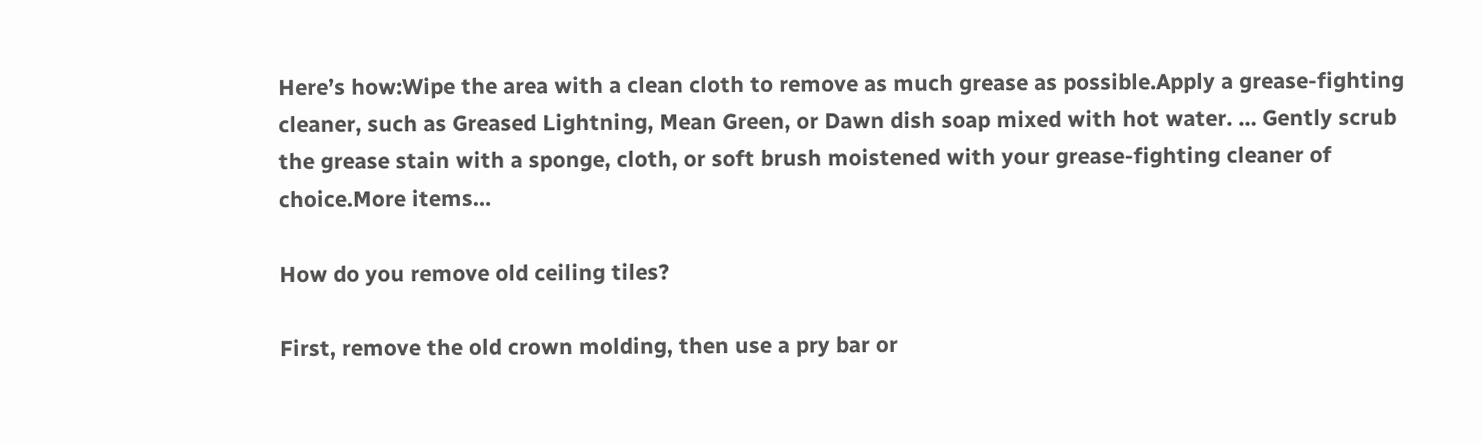Here’s how:Wipe the area with a clean cloth to remove as much grease as possible.Apply a grease-fighting cleaner, such as Greased Lightning, Mean Green, or Dawn dish soap mixed with hot water. … Gently scrub the grease stain with a sponge, cloth, or soft brush moistened with your grease-fighting cleaner of choice.More items…

How do you remove old ceiling tiles?

First, remove the old crown molding, then use a pry bar or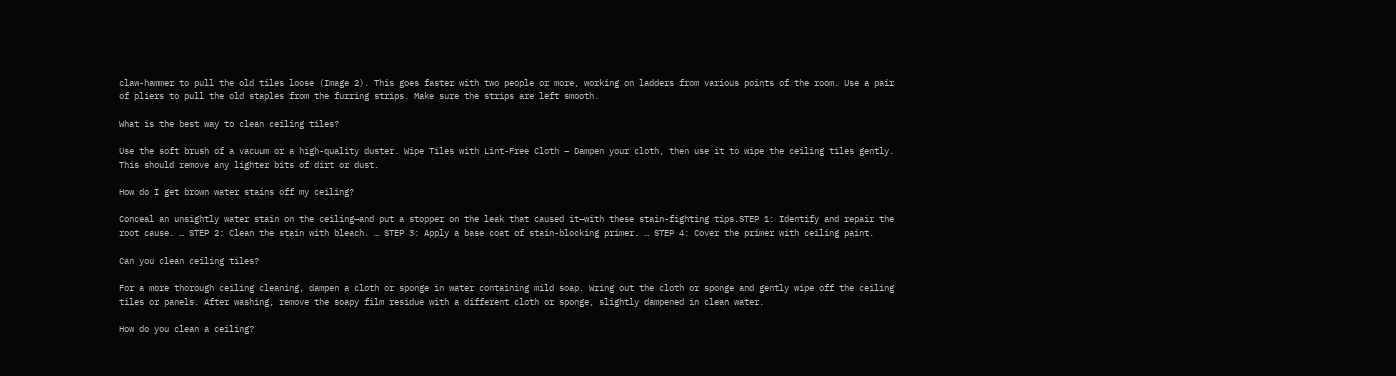claw-hammer to pull the old tiles loose (Image 2). This goes faster with two people or more, working on ladders from various points of the room. Use a pair of pliers to pull the old staples from the furring strips. Make sure the strips are left smooth.

What is the best way to clean ceiling tiles?

Use the soft brush of a vacuum or a high-quality duster. Wipe Tiles with Lint-Free Cloth – Dampen your cloth, then use it to wipe the ceiling tiles gently. This should remove any lighter bits of dirt or dust.

How do I get brown water stains off my ceiling?

Conceal an unsightly water stain on the ceiling—and put a stopper on the leak that caused it—with these stain-fighting tips.STEP 1: Identify and repair the root cause. … STEP 2: Clean the stain with bleach. … STEP 3: Apply a base coat of stain-blocking primer. … STEP 4: Cover the primer with ceiling paint.

Can you clean ceiling tiles?

For a more thorough ceiling cleaning, dampen a cloth or sponge in water containing mild soap. Wring out the cloth or sponge and gently wipe off the ceiling tiles or panels. After washing, remove the soapy film residue with a different cloth or sponge, slightly dampened in clean water.

How do you clean a ceiling?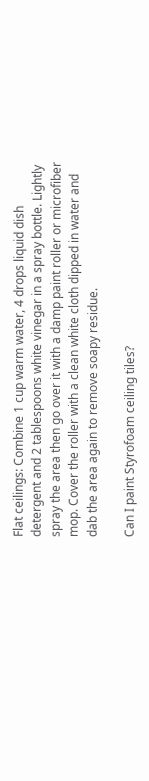Flat ceilings: Combine 1 cup warm water, 4 drops liquid dish detergent and 2 tablespoons white vinegar in a spray bottle. Lightly spray the area then go over it with a damp paint roller or microfiber mop. Cover the roller with a clean white cloth dipped in water and dab the area again to remove soapy residue.

Can I paint Styrofoam ceiling tiles?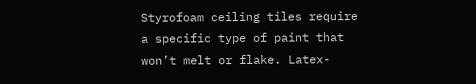Styrofoam ceiling tiles require a specific type of paint that won’t melt or flake. Latex-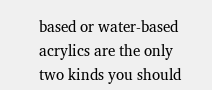based or water-based acrylics are the only two kinds you should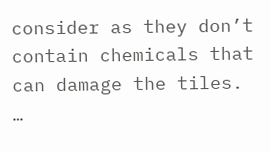consider as they don’t contain chemicals that can damage the tiles. …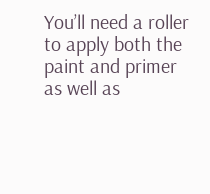You’ll need a roller to apply both the paint and primer as well as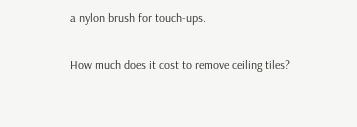a nylon brush for touch-ups.

How much does it cost to remove ceiling tiles?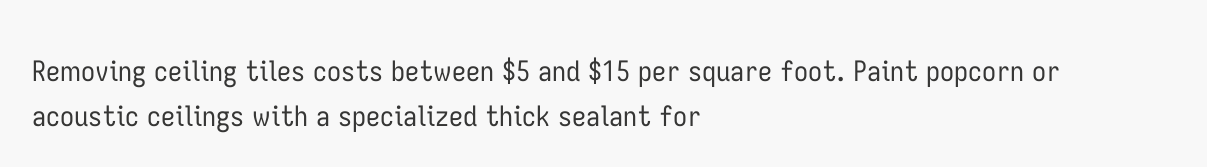Removing ceiling tiles costs between $5 and $15 per square foot. Paint popcorn or acoustic ceilings with a specialized thick sealant for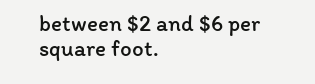between $2 and $6 per square foot.